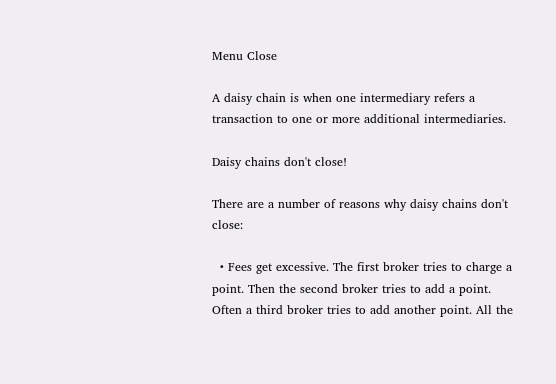Menu Close

A daisy chain is when one intermediary refers a transaction to one or more additional intermediaries.

Daisy chains don't close!

There are a number of reasons why daisy chains don't close:

  • Fees get excessive. The first broker tries to charge a point. Then the second broker tries to add a point. Often a third broker tries to add another point. All the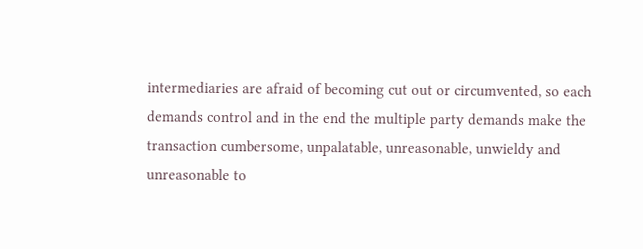intermediaries are afraid of becoming cut out or circumvented, so each demands control and in the end the multiple party demands make the transaction cumbersome, unpalatable, unreasonable, unwieldy and unreasonable to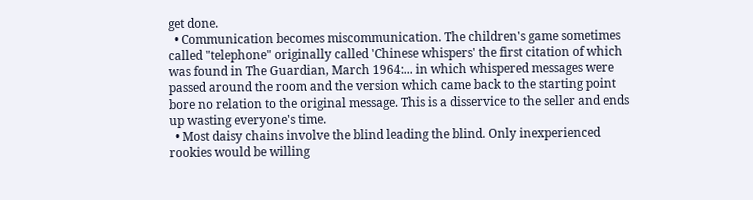get done.
  • Communication becomes miscommunication. The children's game sometimes called "telephone" originally called 'Chinese whispers' the first citation of which was found in The Guardian, March 1964:... in which whispered messages were passed around the room and the version which came back to the starting point bore no relation to the original message. This is a disservice to the seller and ends up wasting everyone's time.
  • Most daisy chains involve the blind leading the blind. Only inexperienced rookies would be willing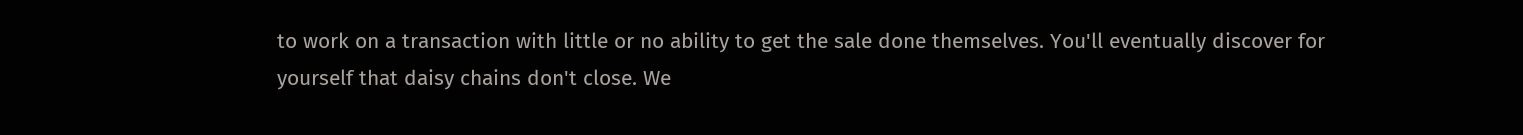to work on a transaction with little or no ability to get the sale done themselves. You'll eventually discover for yourself that daisy chains don't close. We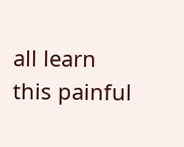all learn this painful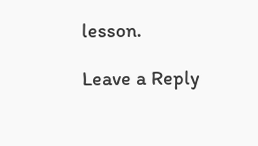lesson.

Leave a Reply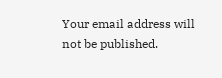Your email address will not be published.